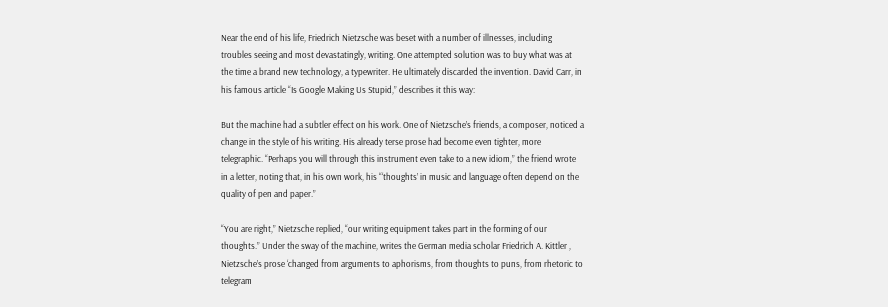Near the end of his life, Friedrich Nietzsche was beset with a number of illnesses, including troubles seeing and most devastatingly, writing. One attempted solution was to buy what was at the time a brand new technology, a typewriter. He ultimately discarded the invention. David Carr, in his famous article “Is Google Making Us Stupid,” describes it this way:

But the machine had a subtler effect on his work. One of Nietzsche’s friends, a composer, noticed a change in the style of his writing. His already terse prose had become even tighter, more telegraphic. “Perhaps you will through this instrument even take to a new idiom,” the friend wrote in a letter, noting that, in his own work, his “‘thoughts’ in music and language often depend on the quality of pen and paper.”

“You are right,” Nietzsche replied, “our writing equipment takes part in the forming of our thoughts.” Under the sway of the machine, writes the German media scholar Friedrich A. Kittler , Nietzsche’s prose ‘changed from arguments to aphorisms, from thoughts to puns, from rhetoric to telegram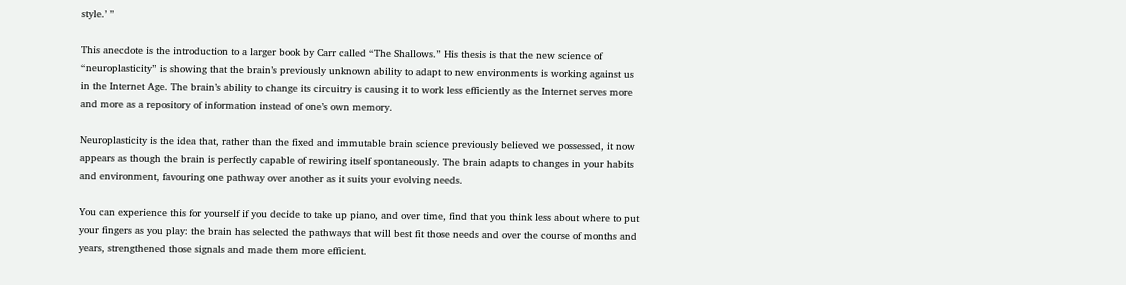style.’ ”

This anecdote is the introduction to a larger book by Carr called “The Shallows.” His thesis is that the new science of “neuroplasticity” is showing that the brain’s previously unknown ability to adapt to new environments is working against us in the Internet Age. The brain’s ability to change its circuitry is causing it to work less efficiently as the Internet serves more and more as a repository of information instead of one’s own memory.

Neuroplasticity is the idea that, rather than the fixed and immutable brain science previously believed we possessed, it now appears as though the brain is perfectly capable of rewiring itself spontaneously. The brain adapts to changes in your habits and environment, favouring one pathway over another as it suits your evolving needs.

You can experience this for yourself if you decide to take up piano, and over time, find that you think less about where to put your fingers as you play: the brain has selected the pathways that will best fit those needs and over the course of months and years, strengthened those signals and made them more efficient.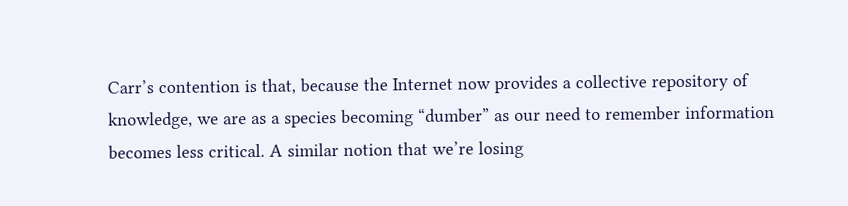Carr’s contention is that, because the Internet now provides a collective repository of knowledge, we are as a species becoming “dumber” as our need to remember information becomes less critical. A similar notion that we’re losing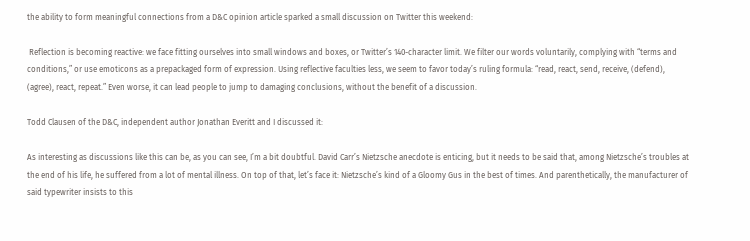the ability to form meaningful connections from a D&C opinion article sparked a small discussion on Twitter this weekend:

 Reflection is becoming reactive: we face fitting ourselves into small windows and boxes, or Twitter’s 140-character limit. We filter our words voluntarily, complying with “terms and conditions,” or use emoticons as a prepackaged form of expression. Using reflective faculties less, we seem to favor today’s ruling formula: “read, react, send, receive, (defend), (agree), react, repeat.” Even worse, it can lead people to jump to damaging conclusions, without the benefit of a discussion.

Todd Clausen of the D&C, independent author Jonathan Everitt and I discussed it:

As interesting as discussions like this can be, as you can see, I’m a bit doubtful. David Carr’s Nietzsche anecdote is enticing, but it needs to be said that, among Nietzsche’s troubles at the end of his life, he suffered from a lot of mental illness. On top of that, let’s face it: Nietzsche’s kind of a Gloomy Gus in the best of times. And parenthetically, the manufacturer of said typewriter insists to this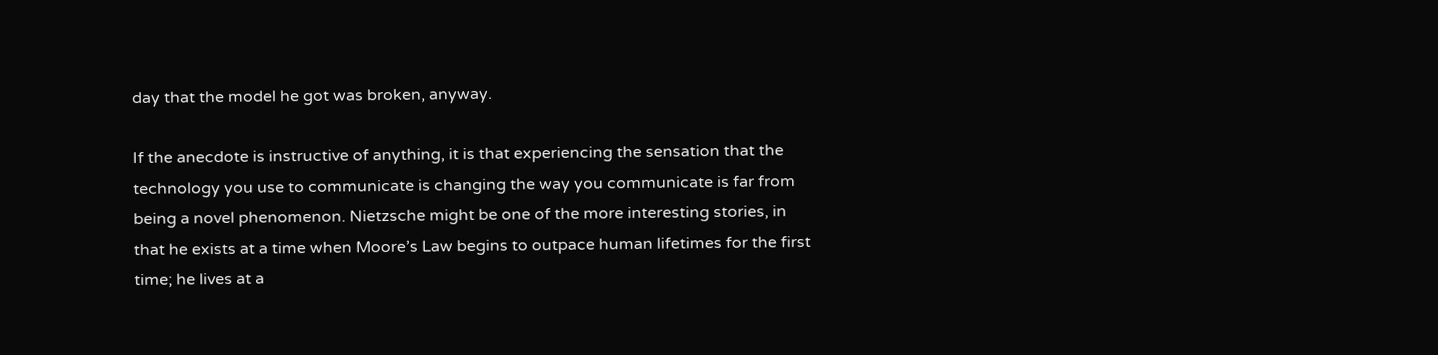day that the model he got was broken, anyway.

If the anecdote is instructive of anything, it is that experiencing the sensation that the technology you use to communicate is changing the way you communicate is far from being a novel phenomenon. Nietzsche might be one of the more interesting stories, in that he exists at a time when Moore’s Law begins to outpace human lifetimes for the first time; he lives at a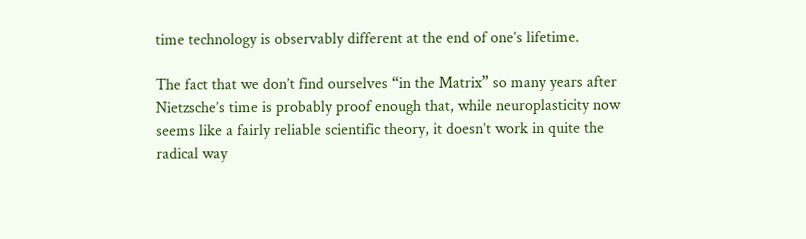time technology is observably different at the end of one’s lifetime.

The fact that we don’t find ourselves “in the Matrix” so many years after Nietzsche’s time is probably proof enough that, while neuroplasticity now seems like a fairly reliable scientific theory, it doesn’t work in quite the radical way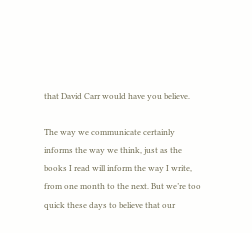that David Carr would have you believe.

The way we communicate certainly informs the way we think, just as the books I read will inform the way I write, from one month to the next. But we’re too quick these days to believe that our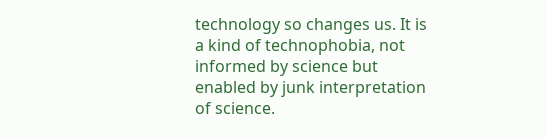technology so changes us. It is a kind of technophobia, not informed by science but enabled by junk interpretation of science.